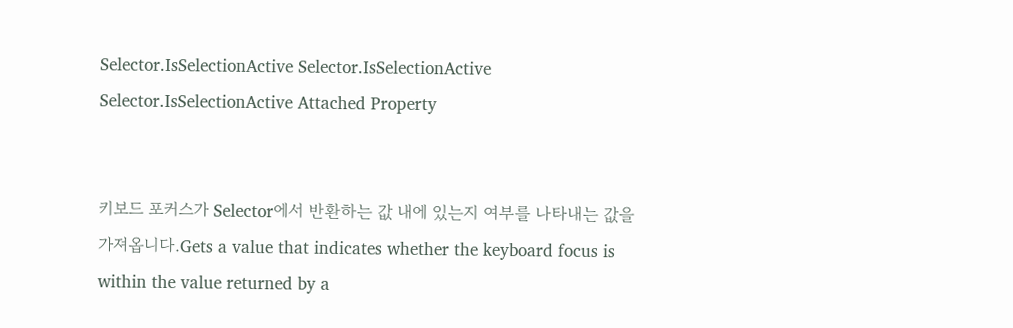Selector.IsSelectionActive Selector.IsSelectionActive Selector.IsSelectionActive Attached Property


키보드 포커스가 Selector에서 반환하는 값 내에 있는지 여부를 나타내는 값을 가져옵니다.Gets a value that indicates whether the keyboard focus is within the value returned by a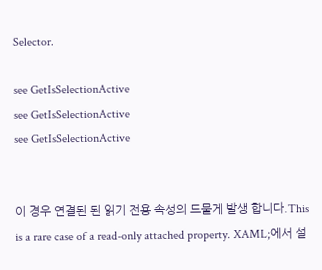Selector.

see GetIsSelectionActive
see GetIsSelectionActive
see GetIsSelectionActive


이 경우 연결된 된 읽기 전용 속성의 드물게 발생 합니다.This is a rare case of a read-only attached property. XAML;에서 설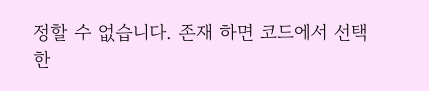정할 수 없습니다. 존재 하면 코드에서 선택한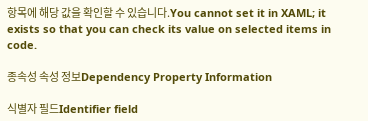항목에 해당 값을 확인할 수 있습니다.You cannot set it in XAML; it exists so that you can check its value on selected items in code.

종속성 속성 정보Dependency Property Information

식별자 필드Identifier field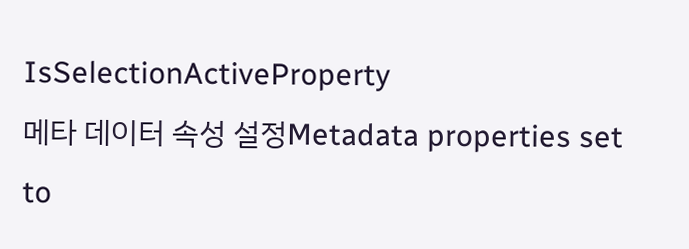IsSelectionActiveProperty
메타 데이터 속성 설정Metadata properties set to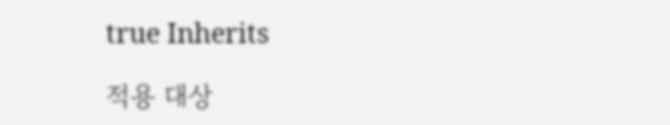true Inherits

적용 대상